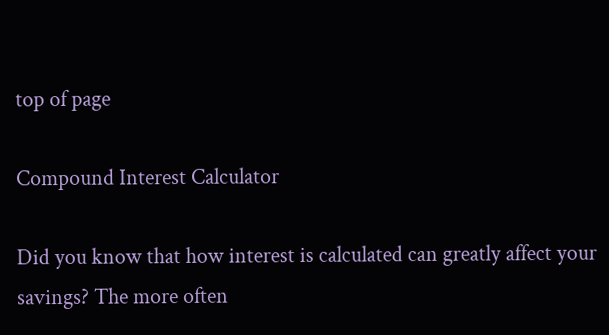top of page

Compound Interest Calculator

Did you know that how interest is calculated can greatly affect your savings? The more often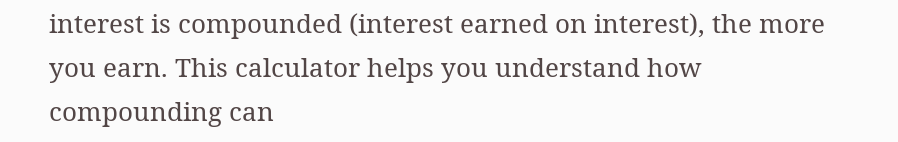interest is compounded (interest earned on interest), the more you earn. This calculator helps you understand how compounding can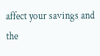affect your savings and the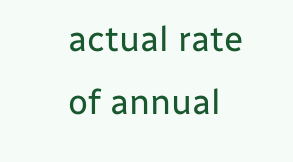actual rate of annual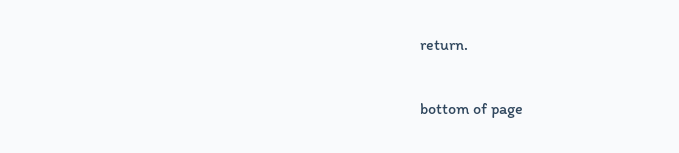return.

bottom of page